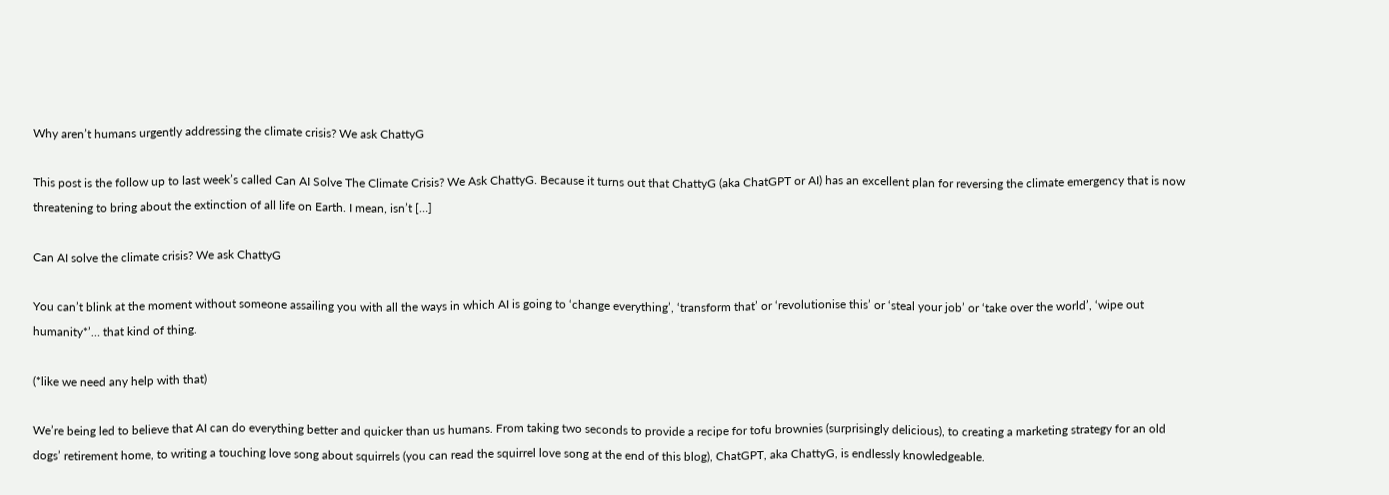Why aren’t humans urgently addressing the climate crisis? We ask ChattyG

This post is the follow up to last week’s called Can AI Solve The Climate Crisis? We Ask ChattyG. Because it turns out that ChattyG (aka ChatGPT or AI) has an excellent plan for reversing the climate emergency that is now threatening to bring about the extinction of all life on Earth. I mean, isn’t […]

Can AI solve the climate crisis? We ask ChattyG

You can’t blink at the moment without someone assailing you with all the ways in which AI is going to ‘change everything’, ‘transform that’ or ‘revolutionise this’ or ‘steal your job’ or ‘take over the world’, ‘wipe out humanity*’… that kind of thing.

(*like we need any help with that)

We’re being led to believe that AI can do everything better and quicker than us humans. From taking two seconds to provide a recipe for tofu brownies (surprisingly delicious), to creating a marketing strategy for an old dogs’ retirement home, to writing a touching love song about squirrels (you can read the squirrel love song at the end of this blog), ChatGPT, aka ChattyG, is endlessly knowledgeable.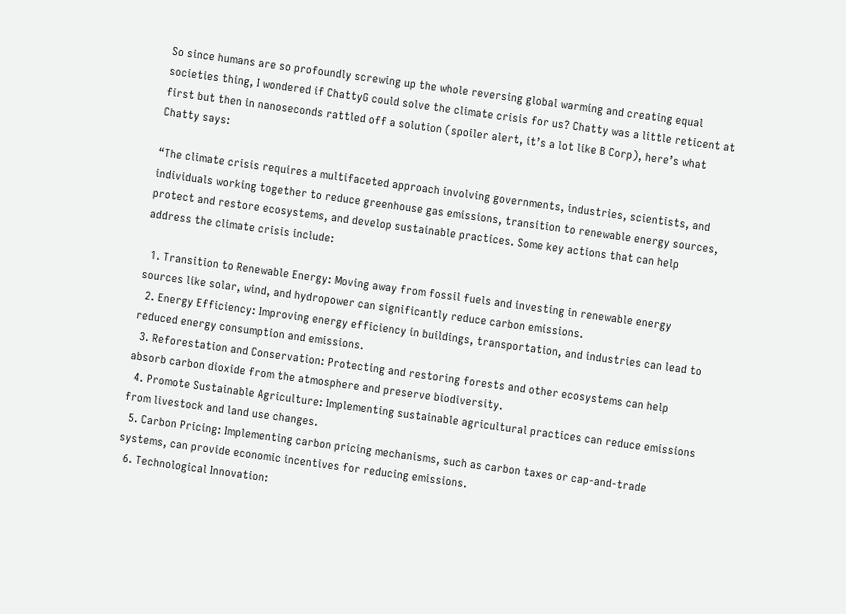So since humans are so profoundly screwing up the whole reversing global warming and creating equal societies thing, I wondered if ChattyG could solve the climate crisis for us? Chatty was a little reticent at first but then in nanoseconds rattled off a solution (spoiler alert, it’s a lot like B Corp), here’s what Chatty says:

“The climate crisis requires a multifaceted approach involving governments, industries, scientists, and individuals working together to reduce greenhouse gas emissions, transition to renewable energy sources, protect and restore ecosystems, and develop sustainable practices. Some key actions that can help address the climate crisis include:

  1. Transition to Renewable Energy: Moving away from fossil fuels and investing in renewable energy sources like solar, wind, and hydropower can significantly reduce carbon emissions.
  2. Energy Efficiency: Improving energy efficiency in buildings, transportation, and industries can lead to reduced energy consumption and emissions.
  3. Reforestation and Conservation: Protecting and restoring forests and other ecosystems can help absorb carbon dioxide from the atmosphere and preserve biodiversity.
  4. Promote Sustainable Agriculture: Implementing sustainable agricultural practices can reduce emissions from livestock and land use changes.
  5. Carbon Pricing: Implementing carbon pricing mechanisms, such as carbon taxes or cap-and-trade systems, can provide economic incentives for reducing emissions.
  6. Technological Innovation: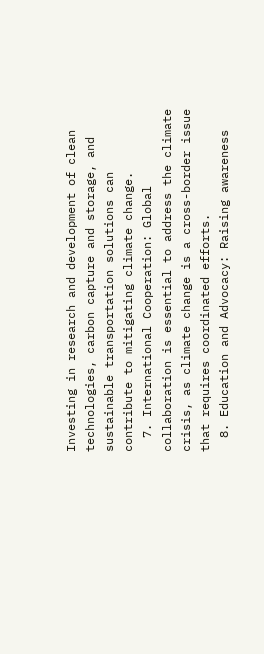Investing in research and development of clean technologies, carbon capture and storage, and sustainable transportation solutions can contribute to mitigating climate change.
  7. International Cooperation: Global collaboration is essential to address the climate crisis, as climate change is a cross-border issue that requires coordinated efforts.
  8. Education and Advocacy: Raising awareness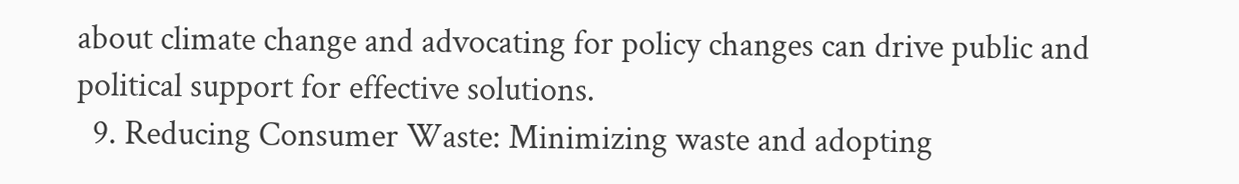about climate change and advocating for policy changes can drive public and political support for effective solutions.
  9. Reducing Consumer Waste: Minimizing waste and adopting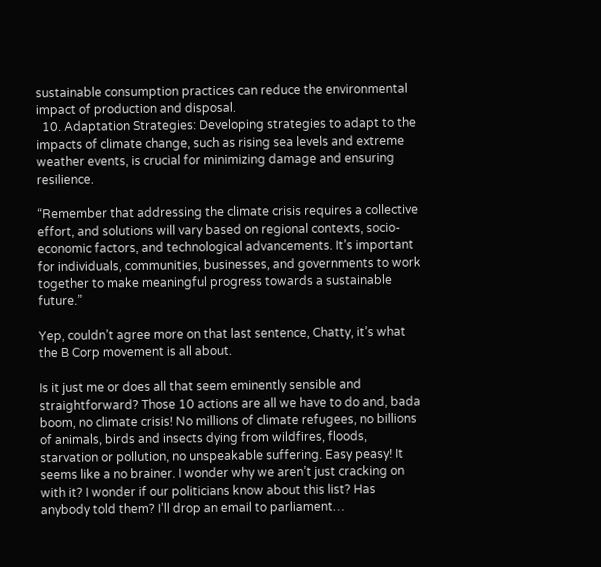sustainable consumption practices can reduce the environmental impact of production and disposal.
  10. Adaptation Strategies: Developing strategies to adapt to the impacts of climate change, such as rising sea levels and extreme weather events, is crucial for minimizing damage and ensuring resilience.

“Remember that addressing the climate crisis requires a collective effort, and solutions will vary based on regional contexts, socio-economic factors, and technological advancements. It’s important for individuals, communities, businesses, and governments to work together to make meaningful progress towards a sustainable future.”

Yep, couldn’t agree more on that last sentence, Chatty, it’s what the B Corp movement is all about.

Is it just me or does all that seem eminently sensible and straightforward? Those 10 actions are all we have to do and, bada boom, no climate crisis! No millions of climate refugees, no billions of animals, birds and insects dying from wildfires, floods, starvation or pollution, no unspeakable suffering. Easy peasy! It seems like a no brainer. I wonder why we aren’t just cracking on with it? I wonder if our politicians know about this list? Has anybody told them? I’ll drop an email to parliament…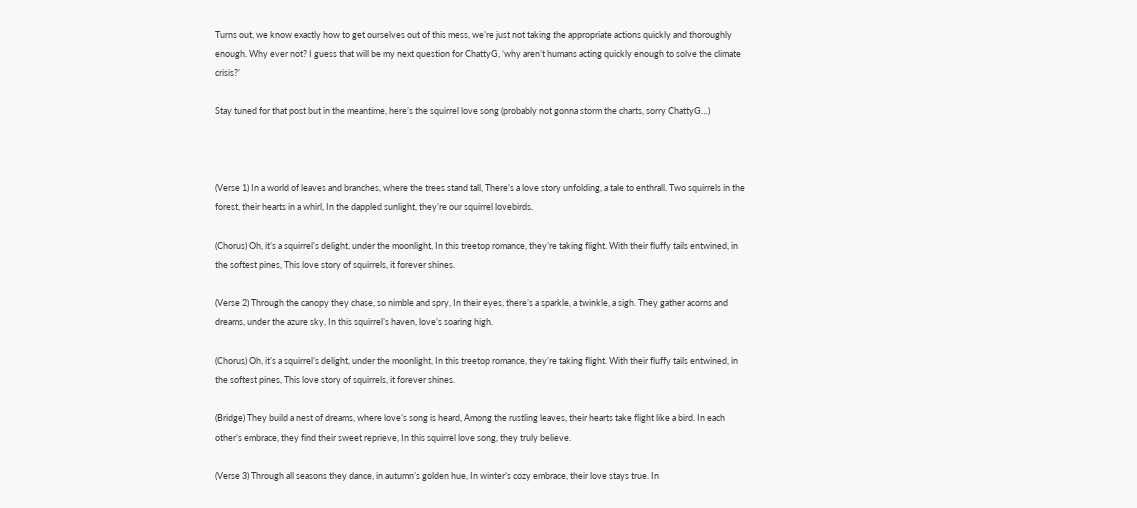Turns out, we know exactly how to get ourselves out of this mess, we’re just not taking the appropriate actions quickly and thoroughly enough. Why ever not? I guess that will be my next question for ChattyG, ‘why aren’t humans acting quickly enough to solve the climate crisis?’

Stay tuned for that post but in the meantime, here’s the squirrel love song (probably not gonna storm the charts, sorry ChattyG…)



(Verse 1) In a world of leaves and branches, where the trees stand tall, There’s a love story unfolding, a tale to enthrall. Two squirrels in the forest, their hearts in a whirl, In the dappled sunlight, they’re our squirrel lovebirds.

(Chorus) Oh, it’s a squirrel’s delight, under the moonlight, In this treetop romance, they’re taking flight. With their fluffy tails entwined, in the softest pines, This love story of squirrels, it forever shines.

(Verse 2) Through the canopy they chase, so nimble and spry, In their eyes, there’s a sparkle, a twinkle, a sigh. They gather acorns and dreams, under the azure sky, In this squirrel’s haven, love’s soaring high.

(Chorus) Oh, it’s a squirrel’s delight, under the moonlight, In this treetop romance, they’re taking flight. With their fluffy tails entwined, in the softest pines, This love story of squirrels, it forever shines.

(Bridge) They build a nest of dreams, where love’s song is heard, Among the rustling leaves, their hearts take flight like a bird. In each other’s embrace, they find their sweet reprieve, In this squirrel love song, they truly believe.

(Verse 3) Through all seasons they dance, in autumn’s golden hue, In winter’s cozy embrace, their love stays true. In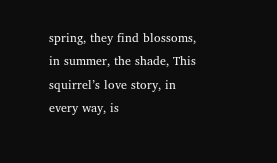spring, they find blossoms, in summer, the shade, This squirrel’s love story, in every way, is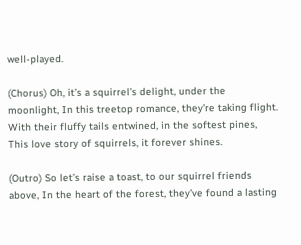well-played.

(Chorus) Oh, it’s a squirrel’s delight, under the moonlight, In this treetop romance, they’re taking flight. With their fluffy tails entwined, in the softest pines, This love story of squirrels, it forever shines.

(Outro) So let’s raise a toast, to our squirrel friends above, In the heart of the forest, they’ve found a lasting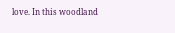love. In this woodland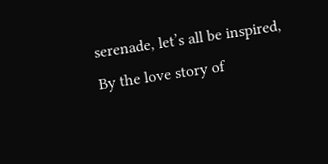serenade, let’s all be inspired, By the love story of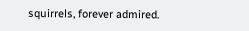squirrels, forever admired.